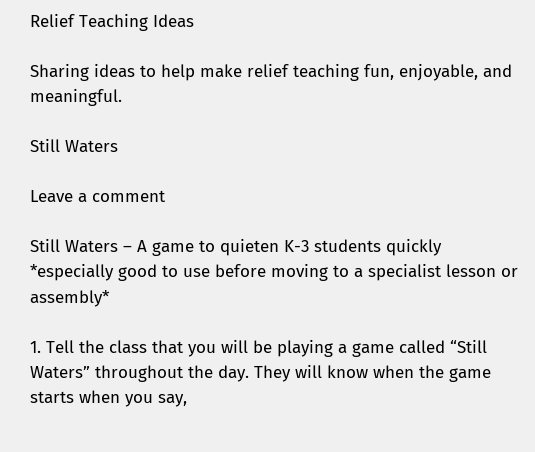Relief Teaching Ideas

Sharing ideas to help make relief teaching fun, enjoyable, and meaningful.

Still Waters

Leave a comment

Still Waters – A game to quieten K-3 students quickly
*especially good to use before moving to a specialist lesson or assembly*

1. Tell the class that you will be playing a game called “Still Waters” throughout the day. They will know when the game starts when you say,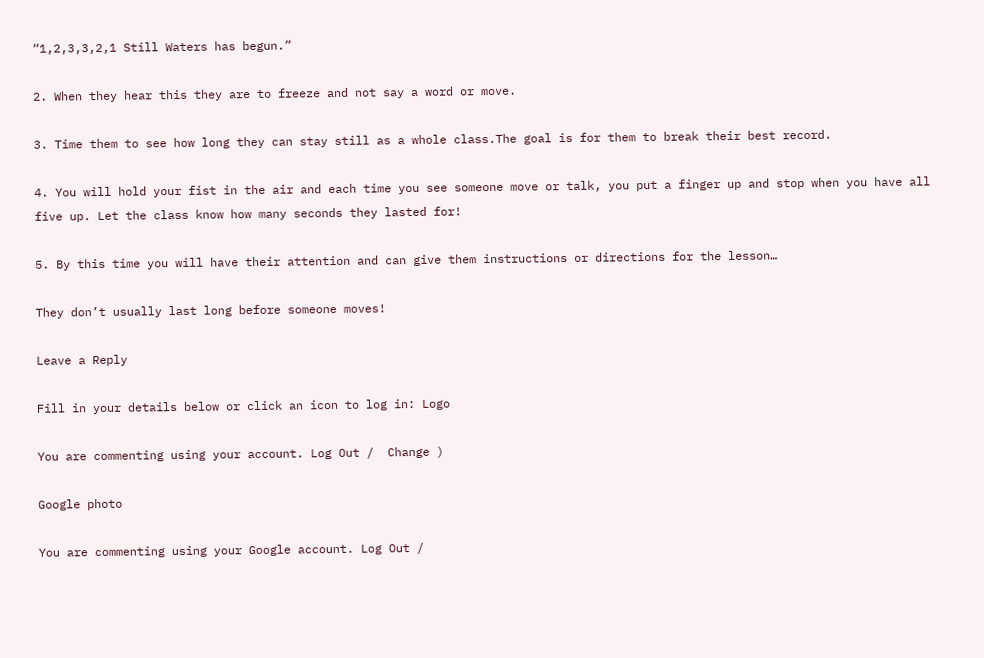“1,2,3,3,2,1 Still Waters has begun.”

2. When they hear this they are to freeze and not say a word or move.

3. Time them to see how long they can stay still as a whole class.The goal is for them to break their best record.

4. You will hold your fist in the air and each time you see someone move or talk, you put a finger up and stop when you have all five up. Let the class know how many seconds they lasted for!

5. By this time you will have their attention and can give them instructions or directions for the lesson…

They don’t usually last long before someone moves!

Leave a Reply

Fill in your details below or click an icon to log in: Logo

You are commenting using your account. Log Out /  Change )

Google photo

You are commenting using your Google account. Log Out /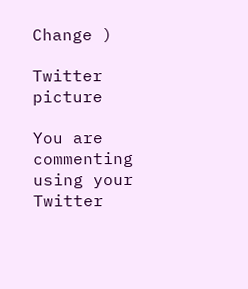Change )

Twitter picture

You are commenting using your Twitter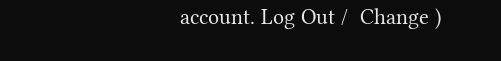account. Log Out /  Change )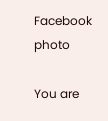Facebook photo

You are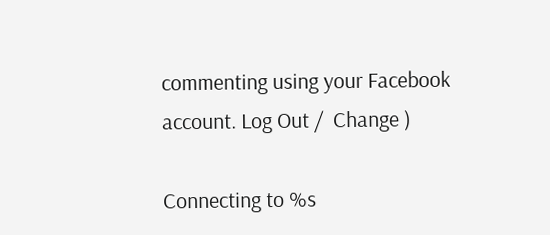commenting using your Facebook account. Log Out /  Change )

Connecting to %s